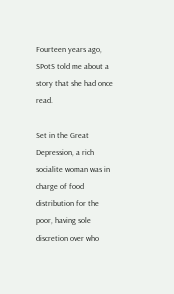Fourteen years ago, SPotS told me about a story that she had once read.

Set in the Great Depression, a rich socialite woman was in charge of food distribution for the poor, having sole discretion over who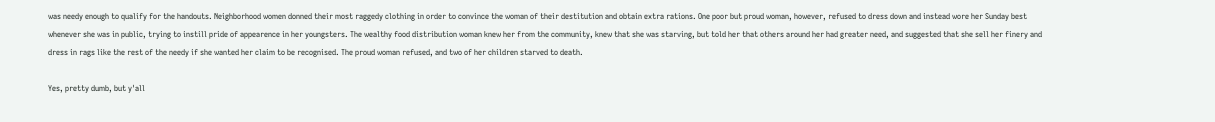was needy enough to qualify for the handouts. Neighborhood women donned their most raggedy clothing in order to convince the woman of their destitution and obtain extra rations. One poor but proud woman, however, refused to dress down and instead wore her Sunday best whenever she was in public, trying to instill pride of appearence in her youngsters. The wealthy food distribution woman knew her from the community, knew that she was starving, but told her that others around her had greater need, and suggested that she sell her finery and dress in rags like the rest of the needy if she wanted her claim to be recognised. The proud woman refused, and two of her children starved to death.

Yes, pretty dumb, but y'all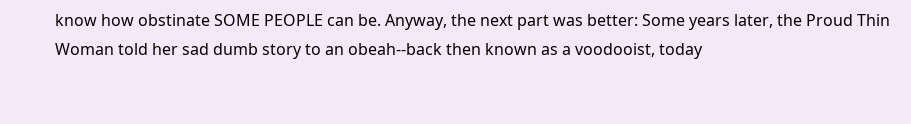know how obstinate SOME PEOPLE can be. Anyway, the next part was better: Some years later, the Proud Thin Woman told her sad dumb story to an obeah--back then known as a voodooist, today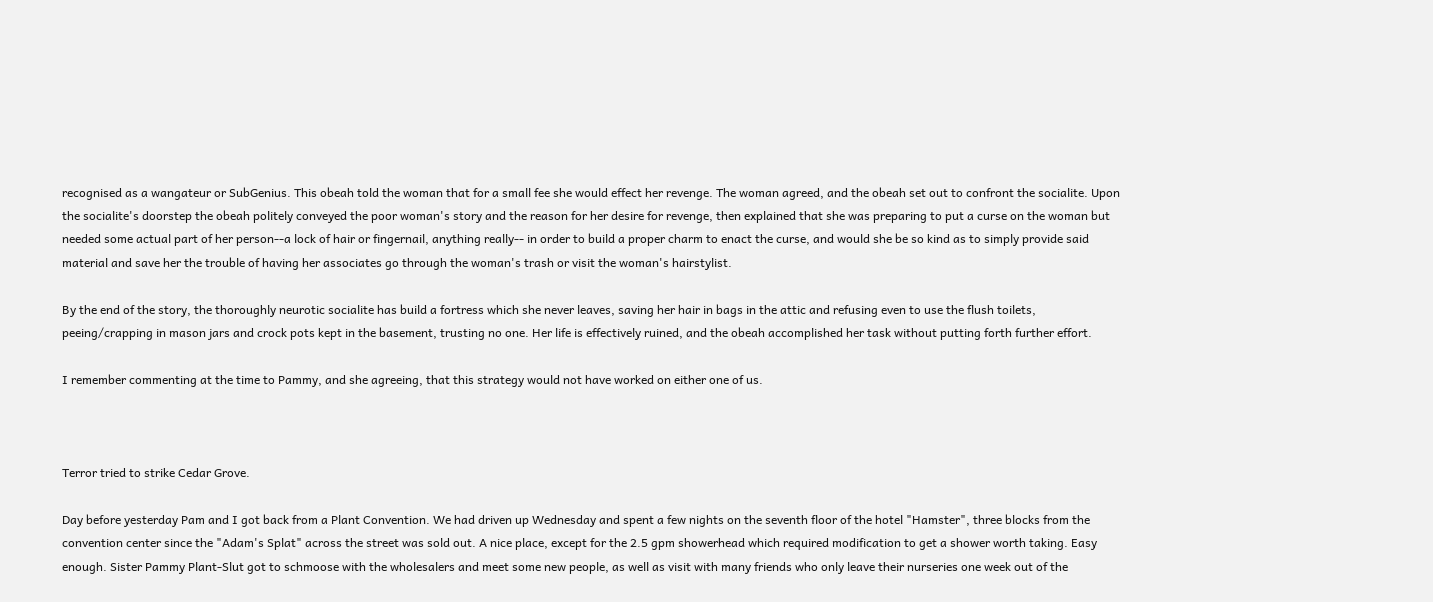recognised as a wangateur or SubGenius. This obeah told the woman that for a small fee she would effect her revenge. The woman agreed, and the obeah set out to confront the socialite. Upon the socialite's doorstep the obeah politely conveyed the poor woman's story and the reason for her desire for revenge, then explained that she was preparing to put a curse on the woman but needed some actual part of her person--a lock of hair or fingernail, anything really-- in order to build a proper charm to enact the curse, and would she be so kind as to simply provide said material and save her the trouble of having her associates go through the woman's trash or visit the woman's hairstylist.

By the end of the story, the thoroughly neurotic socialite has build a fortress which she never leaves, saving her hair in bags in the attic and refusing even to use the flush toilets, peeing/crapping in mason jars and crock pots kept in the basement, trusting no one. Her life is effectively ruined, and the obeah accomplished her task without putting forth further effort.

I remember commenting at the time to Pammy, and she agreeing, that this strategy would not have worked on either one of us.



Terror tried to strike Cedar Grove.

Day before yesterday Pam and I got back from a Plant Convention. We had driven up Wednesday and spent a few nights on the seventh floor of the hotel "Hamster", three blocks from the convention center since the "Adam's Splat" across the street was sold out. A nice place, except for the 2.5 gpm showerhead which required modification to get a shower worth taking. Easy enough. Sister Pammy Plant-Slut got to schmoose with the wholesalers and meet some new people, as well as visit with many friends who only leave their nurseries one week out of the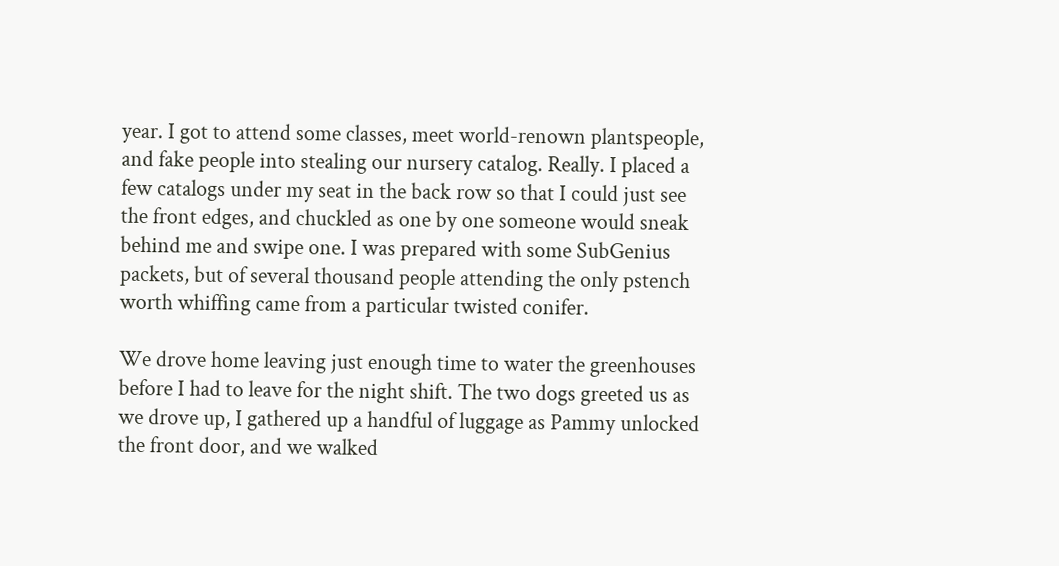year. I got to attend some classes, meet world-renown plantspeople, and fake people into stealing our nursery catalog. Really. I placed a few catalogs under my seat in the back row so that I could just see the front edges, and chuckled as one by one someone would sneak behind me and swipe one. I was prepared with some SubGenius packets, but of several thousand people attending the only pstench worth whiffing came from a particular twisted conifer.

We drove home leaving just enough time to water the greenhouses before I had to leave for the night shift. The two dogs greeted us as we drove up, I gathered up a handful of luggage as Pammy unlocked the front door, and we walked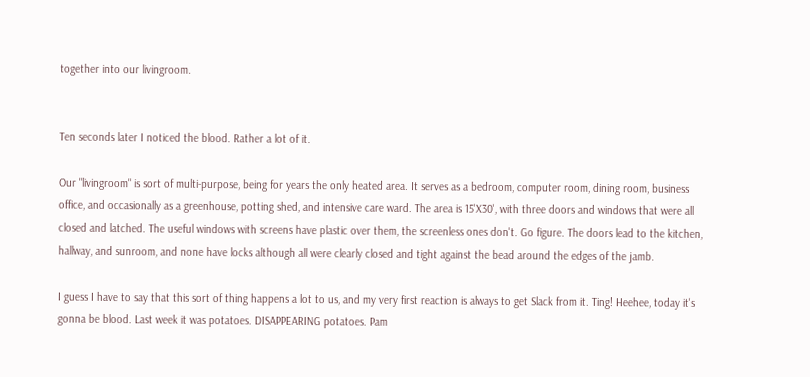together into our livingroom.


Ten seconds later I noticed the blood. Rather a lot of it.

Our "livingroom" is sort of multi-purpose, being for years the only heated area. It serves as a bedroom, computer room, dining room, business office, and occasionally as a greenhouse, potting shed, and intensive care ward. The area is 15'X30', with three doors and windows that were all closed and latched. The useful windows with screens have plastic over them, the screenless ones don't. Go figure. The doors lead to the kitchen, hallway, and sunroom, and none have locks although all were clearly closed and tight against the bead around the edges of the jamb.

I guess I have to say that this sort of thing happens a lot to us, and my very first reaction is always to get Slack from it. Ting! Heehee, today it's gonna be blood. Last week it was potatoes. DISAPPEARING potatoes. Pam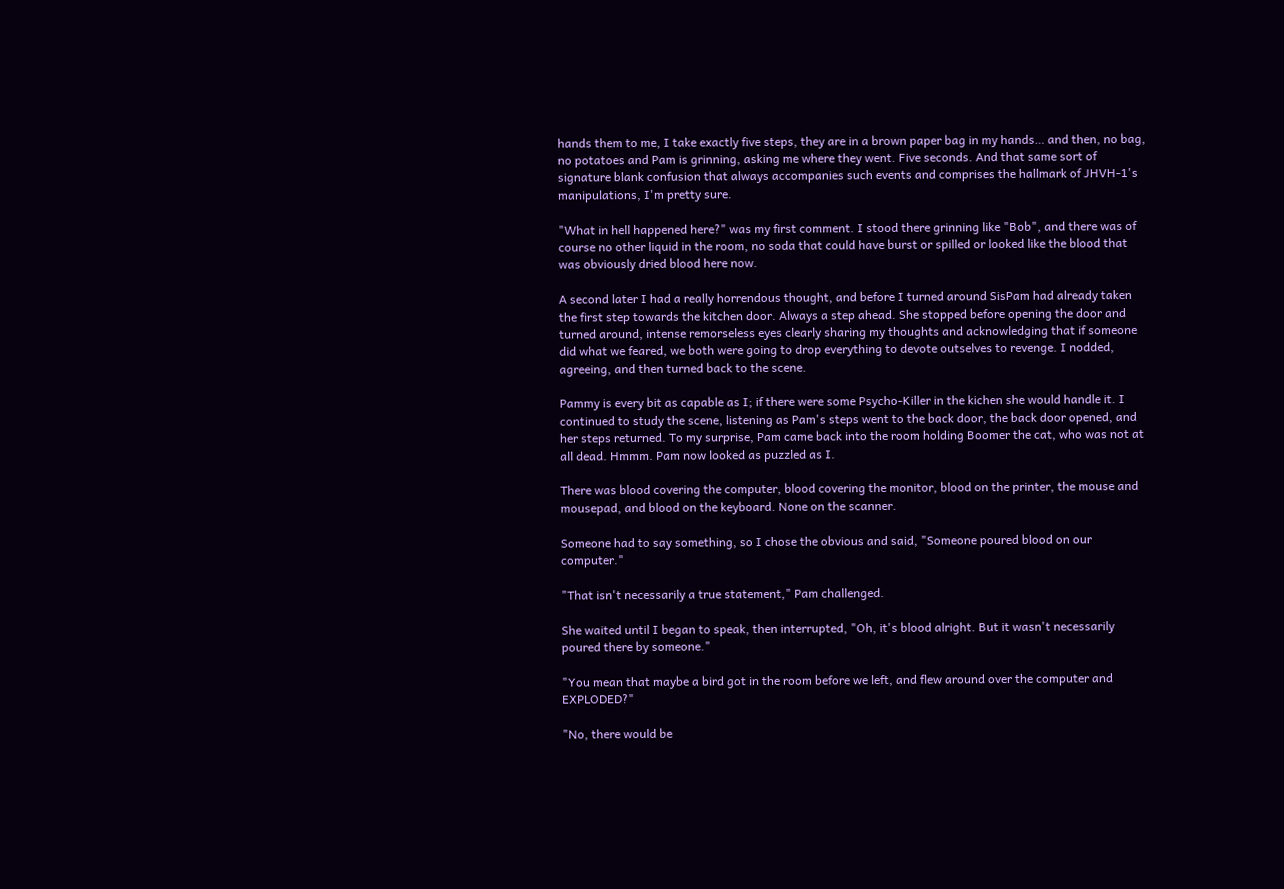hands them to me, I take exactly five steps, they are in a brown paper bag in my hands… and then, no bag, no potatoes and Pam is grinning, asking me where they went. Five seconds. And that same sort of signature blank confusion that always accompanies such events and comprises the hallmark of JHVH-1's manipulations, I'm pretty sure.

"What in hell happened here?" was my first comment. I stood there grinning like "Bob", and there was of course no other liquid in the room, no soda that could have burst or spilled or looked like the blood that was obviously dried blood here now.

A second later I had a really horrendous thought, and before I turned around SisPam had already taken the first step towards the kitchen door. Always a step ahead. She stopped before opening the door and turned around, intense remorseless eyes clearly sharing my thoughts and acknowledging that if someone did what we feared, we both were going to drop everything to devote outselves to revenge. I nodded, agreeing, and then turned back to the scene.

Pammy is every bit as capable as I; if there were some Psycho-Killer in the kichen she would handle it. I continued to study the scene, listening as Pam's steps went to the back door, the back door opened, and her steps returned. To my surprise, Pam came back into the room holding Boomer the cat, who was not at all dead. Hmmm. Pam now looked as puzzled as I.

There was blood covering the computer, blood covering the monitor, blood on the printer, the mouse and mousepad, and blood on the keyboard. None on the scanner.

Someone had to say something, so I chose the obvious and said, "Someone poured blood on our computer."

"That isn't necessarily a true statement," Pam challenged.

She waited until I began to speak, then interrupted, "Oh, it's blood alright. But it wasn't necessarily poured there by someone."

"You mean that maybe a bird got in the room before we left, and flew around over the computer and EXPLODED?"

"No, there would be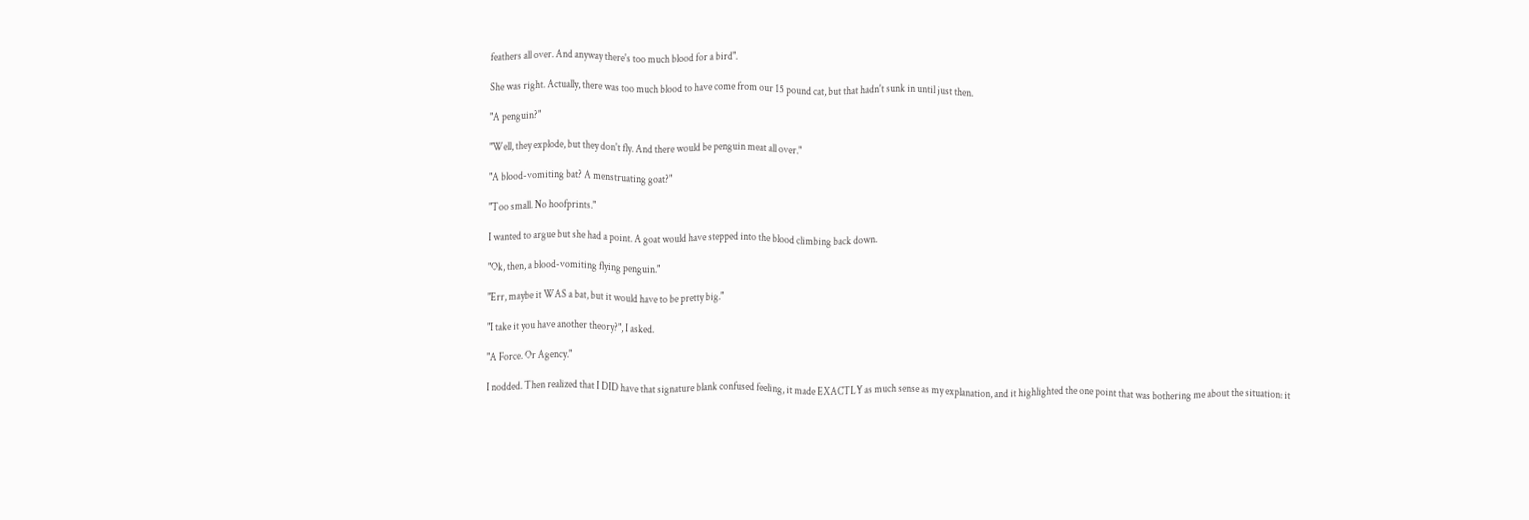feathers all over. And anyway there's too much blood for a bird".

She was right. Actually, there was too much blood to have come from our 15 pound cat, but that hadn't sunk in until just then.

"A penguin?"

"Well, they explode, but they don't fly. And there would be penguin meat all over."

"A blood-vomiting bat? A menstruating goat?"

"Too small. No hoofprints."

I wanted to argue but she had a point. A goat would have stepped into the blood climbing back down.

"Ok, then, a blood-vomiting flying penguin."

"Err, maybe it WAS a bat, but it would have to be pretty big."

"I take it you have another theory?", I asked.

"A Force. Or Agency."

I nodded. Then realized that I DID have that signature blank confused feeling, it made EXACTLY as much sense as my explanation, and it highlighted the one point that was bothering me about the situation: it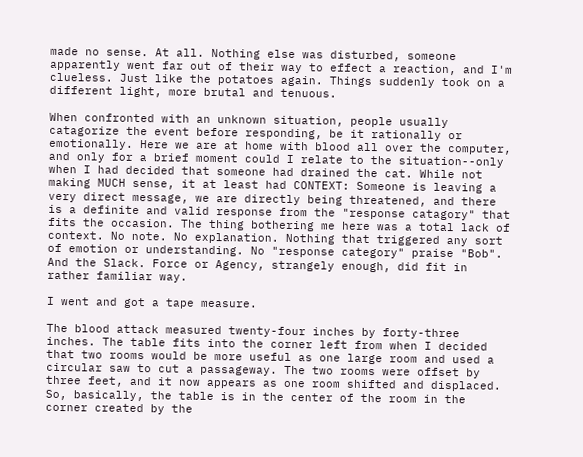made no sense. At all. Nothing else was disturbed, someone apparently went far out of their way to effect a reaction, and I'm clueless. Just like the potatoes again. Things suddenly took on a different light, more brutal and tenuous.

When confronted with an unknown situation, people usually catagorize the event before responding, be it rationally or emotionally. Here we are at home with blood all over the computer, and only for a brief moment could I relate to the situation--only when I had decided that someone had drained the cat. While not making MUCH sense, it at least had CONTEXT: Someone is leaving a very direct message, we are directly being threatened, and there is a definite and valid response from the "response catagory" that fits the occasion. The thing bothering me here was a total lack of context. No note. No explanation. Nothing that triggered any sort of emotion or understanding. No "response category" praise "Bob". And the Slack. Force or Agency, strangely enough, did fit in rather familiar way.

I went and got a tape measure.

The blood attack measured twenty-four inches by forty-three inches. The table fits into the corner left from when I decided that two rooms would be more useful as one large room and used a circular saw to cut a passageway. The two rooms were offset by three feet, and it now appears as one room shifted and displaced. So, basically, the table is in the center of the room in the corner created by the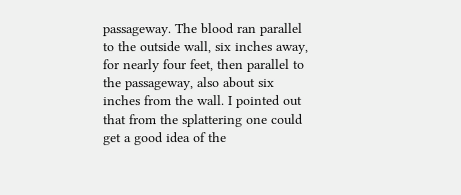passageway. The blood ran parallel to the outside wall, six inches away, for nearly four feet, then parallel to the passageway, also about six inches from the wall. I pointed out that from the splattering one could get a good idea of the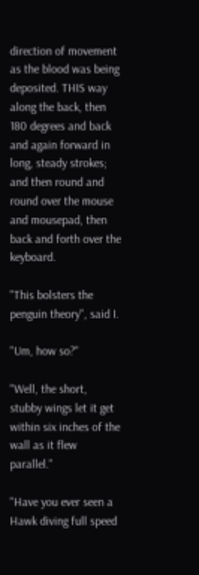direction of movement as the blood was being deposited. THIS way along the back, then 180 degrees and back and again forward in long, steady strokes; and then round and round over the mouse and mousepad, then back and forth over the keyboard.

"This bolsters the penguin theory", said I.

"Um, how so?"

"Well, the short, stubby wings let it get within six inches of the wall as it flew parallel."

"Have you ever seen a Hawk diving full speed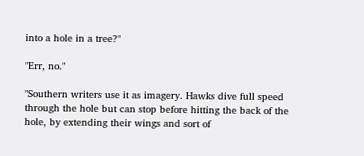into a hole in a tree?"

"Err, no."

"Southern writers use it as imagery. Hawks dive full speed through the hole but can stop before hitting the back of the hole, by extending their wings and sort of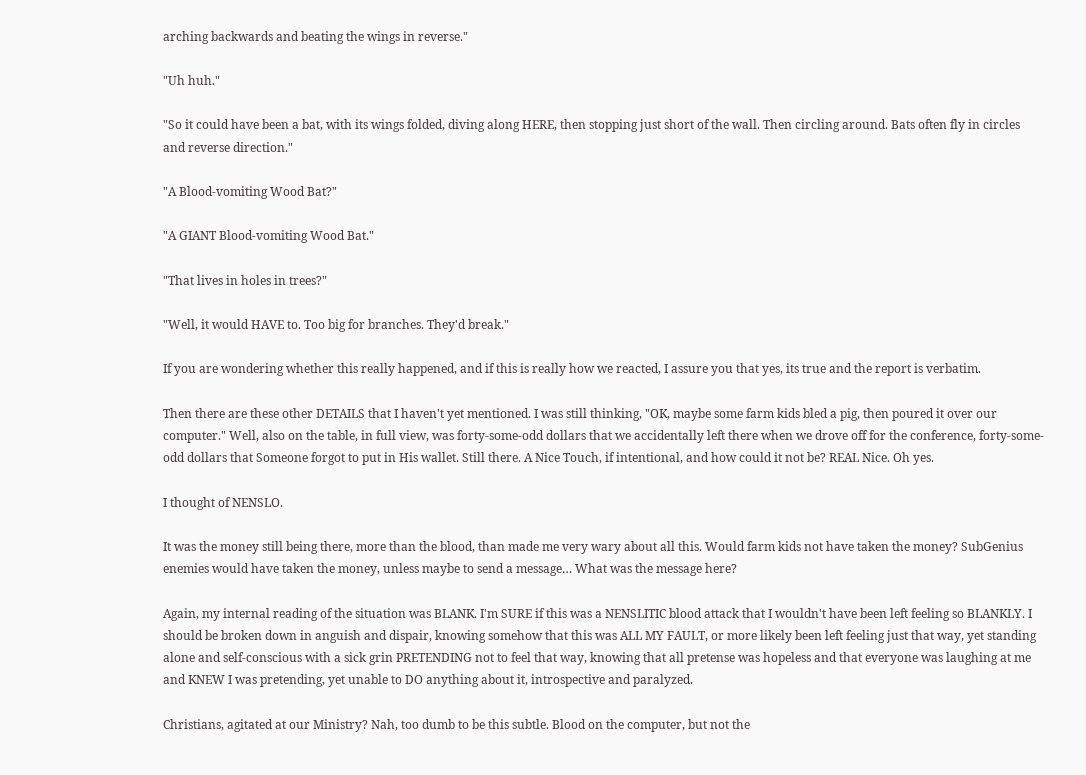arching backwards and beating the wings in reverse."

"Uh huh."

"So it could have been a bat, with its wings folded, diving along HERE, then stopping just short of the wall. Then circling around. Bats often fly in circles and reverse direction."

"A Blood-vomiting Wood Bat?"

"A GIANT Blood-vomiting Wood Bat."

"That lives in holes in trees?"

"Well, it would HAVE to. Too big for branches. They'd break."

If you are wondering whether this really happened, and if this is really how we reacted, I assure you that yes, its true and the report is verbatim.

Then there are these other DETAILS that I haven't yet mentioned. I was still thinking, "OK, maybe some farm kids bled a pig, then poured it over our computer." Well, also on the table, in full view, was forty-some-odd dollars that we accidentally left there when we drove off for the conference, forty-some-odd dollars that Someone forgot to put in His wallet. Still there. A Nice Touch, if intentional, and how could it not be? REAL Nice. Oh yes.

I thought of NENSLO.

It was the money still being there, more than the blood, than made me very wary about all this. Would farm kids not have taken the money? SubGenius enemies would have taken the money, unless maybe to send a message… What was the message here?

Again, my internal reading of the situation was BLANK. I'm SURE if this was a NENSLITIC blood attack that I wouldn't have been left feeling so BLANKLY. I should be broken down in anguish and dispair, knowing somehow that this was ALL MY FAULT, or more likely been left feeling just that way, yet standing alone and self-conscious with a sick grin PRETENDING not to feel that way, knowing that all pretense was hopeless and that everyone was laughing at me and KNEW I was pretending, yet unable to DO anything about it, introspective and paralyzed.

Christians, agitated at our Ministry? Nah, too dumb to be this subtle. Blood on the computer, but not the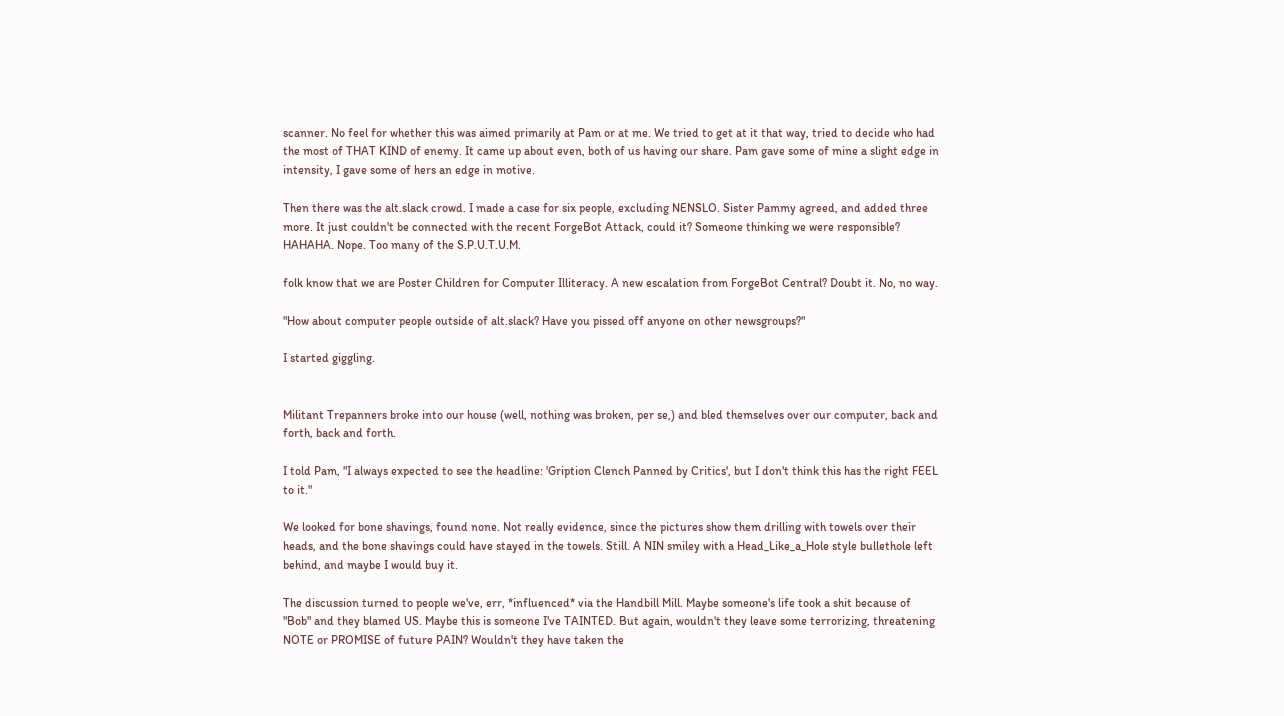scanner. No feel for whether this was aimed primarily at Pam or at me. We tried to get at it that way, tried to decide who had the most of THAT KIND of enemy. It came up about even, both of us having our share. Pam gave some of mine a slight edge in intensity, I gave some of hers an edge in motive.

Then there was the alt.slack crowd. I made a case for six people, excluding NENSLO. Sister Pammy agreed, and added three more. It just couldn't be connected with the recent ForgeBot Attack, could it? Someone thinking we were responsible? HAHAHA. Nope. Too many of the S.P.U.T.U.M.

folk know that we are Poster Children for Computer Illiteracy. A new escalation from ForgeBot Central? Doubt it. No, no way.

"How about computer people outside of alt.slack? Have you pissed off anyone on other newsgroups?"

I started giggling.


Militant Trepanners broke into our house (well, nothing was broken, per se,) and bled themselves over our computer, back and forth, back and forth.

I told Pam, "I always expected to see the headline: 'Gription Clench Panned by Critics', but I don't think this has the right FEEL to it."

We looked for bone shavings, found none. Not really evidence, since the pictures show them drilling with towels over their heads, and the bone shavings could have stayed in the towels. Still. A NIN smiley with a Head_Like_a_Hole style bullethole left behind, and maybe I would buy it.

The discussion turned to people we've, err, *influenced* via the Handbill Mill. Maybe someone's life took a shit because of "Bob" and they blamed US. Maybe this is someone I've TAINTED. But again, wouldn't they leave some terrorizing, threatening NOTE or PROMISE of future PAIN? Wouldn't they have taken the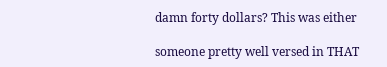damn forty dollars? This was either

someone pretty well versed in THAT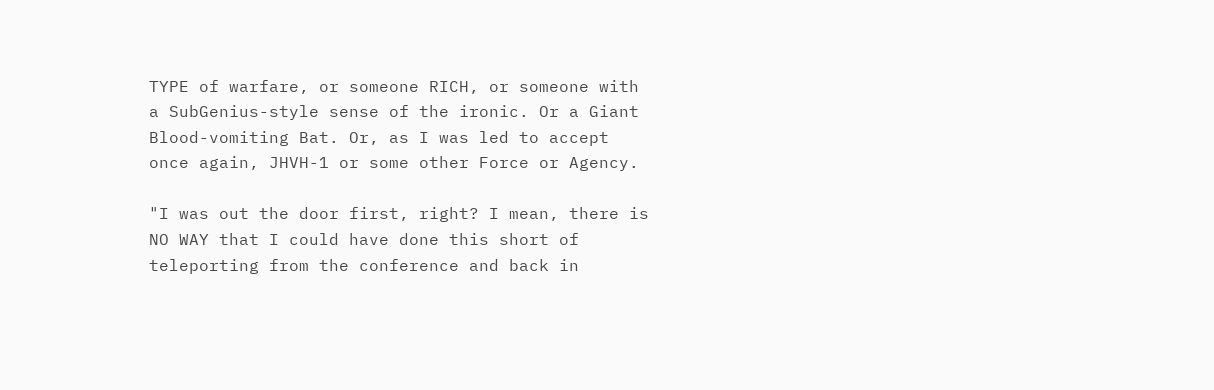TYPE of warfare, or someone RICH, or someone with a SubGenius-style sense of the ironic. Or a Giant Blood-vomiting Bat. Or, as I was led to accept once again, JHVH-1 or some other Force or Agency.

"I was out the door first, right? I mean, there is NO WAY that I could have done this short of teleporting from the conference and back in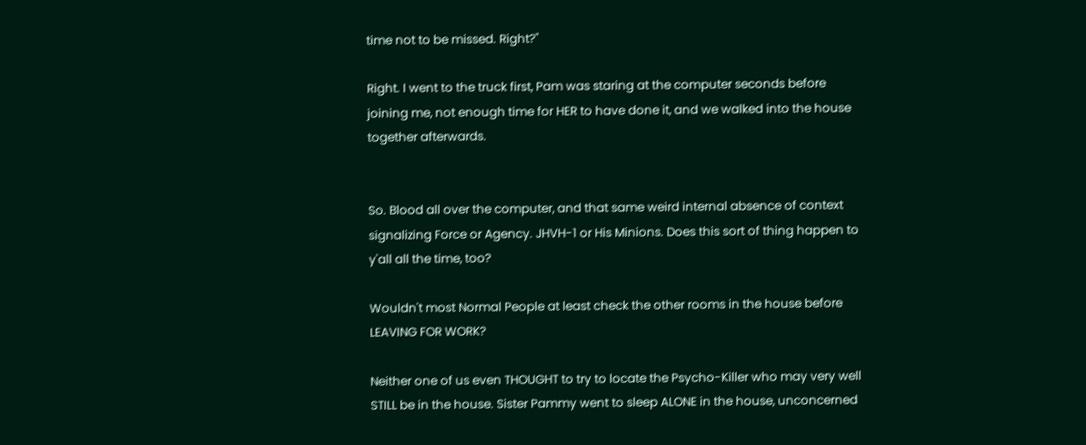time not to be missed. Right?"

Right. I went to the truck first, Pam was staring at the computer seconds before joining me, not enough time for HER to have done it, and we walked into the house together afterwards.


So. Blood all over the computer, and that same weird internal absence of context signalizing Force or Agency. JHVH-1 or His Minions. Does this sort of thing happen to y'all all the time, too?

Wouldn't most Normal People at least check the other rooms in the house before LEAVING FOR WORK?

Neither one of us even THOUGHT to try to locate the Psycho-Killer who may very well STILL be in the house. Sister Pammy went to sleep ALONE in the house, unconcerned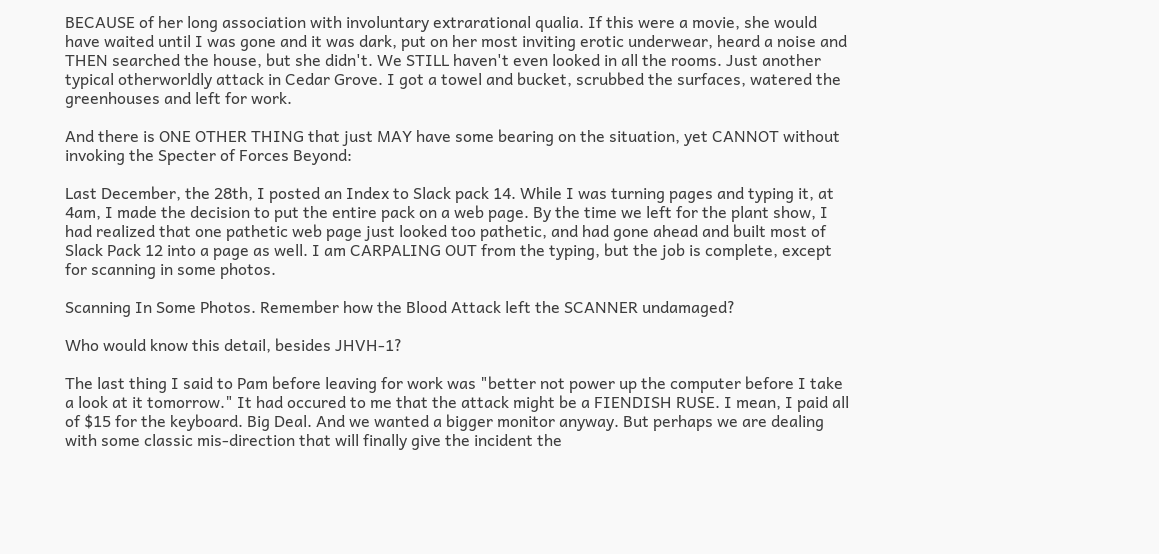BECAUSE of her long association with involuntary extrarational qualia. If this were a movie, she would have waited until I was gone and it was dark, put on her most inviting erotic underwear, heard a noise and THEN searched the house, but she didn't. We STILL haven't even looked in all the rooms. Just another typical otherworldly attack in Cedar Grove. I got a towel and bucket, scrubbed the surfaces, watered the greenhouses and left for work.

And there is ONE OTHER THING that just MAY have some bearing on the situation, yet CANNOT without invoking the Specter of Forces Beyond:

Last December, the 28th, I posted an Index to Slack pack 14. While I was turning pages and typing it, at 4am, I made the decision to put the entire pack on a web page. By the time we left for the plant show, I had realized that one pathetic web page just looked too pathetic, and had gone ahead and built most of Slack Pack 12 into a page as well. I am CARPALING OUT from the typing, but the job is complete, except for scanning in some photos.

Scanning In Some Photos. Remember how the Blood Attack left the SCANNER undamaged?

Who would know this detail, besides JHVH-1?

The last thing I said to Pam before leaving for work was "better not power up the computer before I take a look at it tomorrow." It had occured to me that the attack might be a FIENDISH RUSE. I mean, I paid all of $15 for the keyboard. Big Deal. And we wanted a bigger monitor anyway. But perhaps we are dealing with some classic mis-direction that will finally give the incident the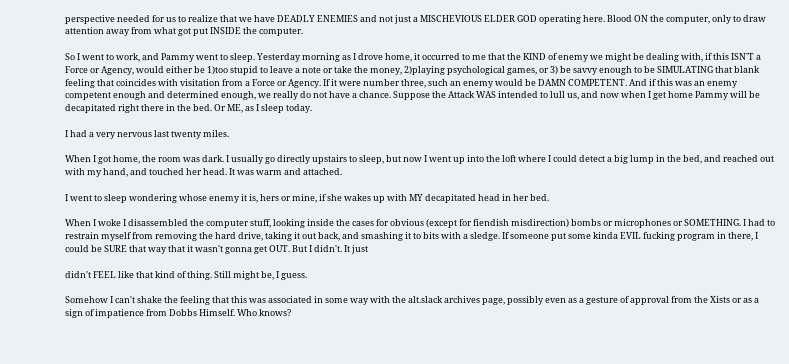perspective needed for us to realize that we have DEADLY ENEMIES and not just a MISCHEVIOUS ELDER GOD operating here. Blood ON the computer, only to draw attention away from what got put INSIDE the computer.

So I went to work, and Pammy went to sleep. Yesterday morning as I drove home, it occurred to me that the KIND of enemy we might be dealing with, if this ISN'T a Force or Agency, would either be 1)too stupid to leave a note or take the money, 2)playing psychological games, or 3) be savvy enough to be SIMULATING that blank feeling that coincides with visitation from a Force or Agency. If it were number three, such an enemy would be DAMN COMPETENT. And if this was an enemy competent enough and determined enough, we really do not have a chance. Suppose the Attack WAS intended to lull us, and now when I get home Pammy will be decapitated right there in the bed. Or ME, as I sleep today.

I had a very nervous last twenty miles.

When I got home, the room was dark. I usually go directly upstairs to sleep, but now I went up into the loft where I could detect a big lump in the bed, and reached out with my hand, and touched her head. It was warm and attached.

I went to sleep wondering whose enemy it is, hers or mine, if she wakes up with MY decapitated head in her bed.

When I woke I disassembled the computer stuff, looking inside the cases for obvious (except for fiendish misdirection) bombs or microphones or SOMETHING. I had to restrain myself from removing the hard drive, taking it out back, and smashing it to bits with a sledge. If someone put some kinda EVIL fucking program in there, I could be SURE that way that it wasn't gonna get OUT. But I didn't. It just

didn't FEEL like that kind of thing. Still might be, I guess.

Somehow I can't shake the feeling that this was associated in some way with the alt.slack archives page, possibly even as a gesture of approval from the Xists or as a sign of impatience from Dobbs Himself. Who knows?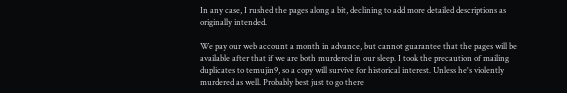In any case, I rushed the pages along a bit, declining to add more detailed descriptions as originally intended.

We pay our web account a month in advance, but cannot guarantee that the pages will be available after that if we are both murdered in our sleep. I took the precaution of mailing duplicates to temujin9, so a copy will survive for historical interest. Unless he's violently murdered as well. Probably best just to go there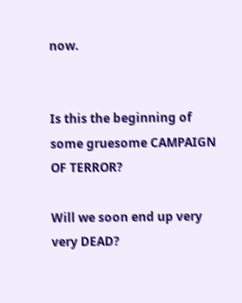now.


Is this the beginning of some gruesome CAMPAIGN OF TERROR?

Will we soon end up very very DEAD?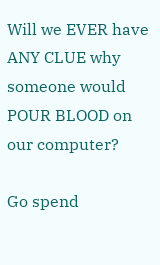Will we EVER have ANY CLUE why someone would POUR BLOOD on our computer?

Go spend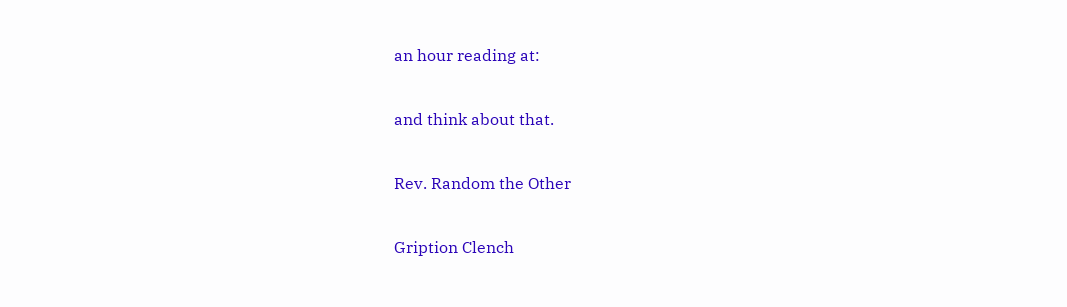an hour reading at:

and think about that.

Rev. Random the Other

Gription Clench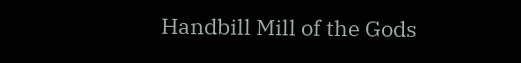Handbill Mill of the Gods